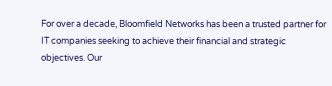For over a decade, Bloomfield Networks has been a trusted partner for IT companies seeking to achieve their financial and strategic objectives. Our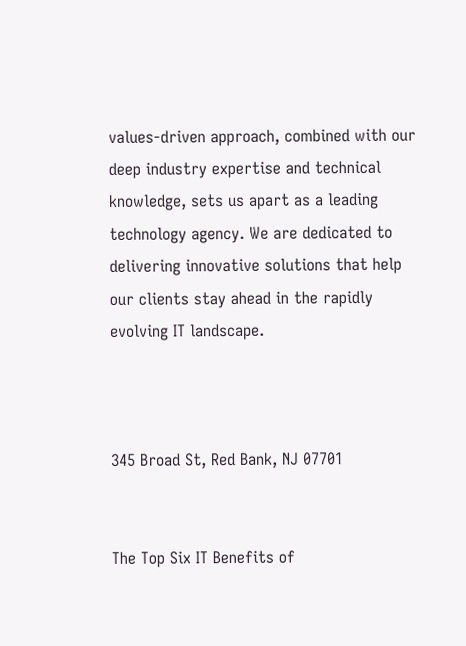values-driven approach, combined with our deep industry expertise and technical knowledge, sets us apart as a leading technology agency. We are dedicated to delivering innovative solutions that help our clients stay ahead in the rapidly evolving IT landscape.



345 Broad St, Red Bank, NJ 07701


The Top Six IT Benefits of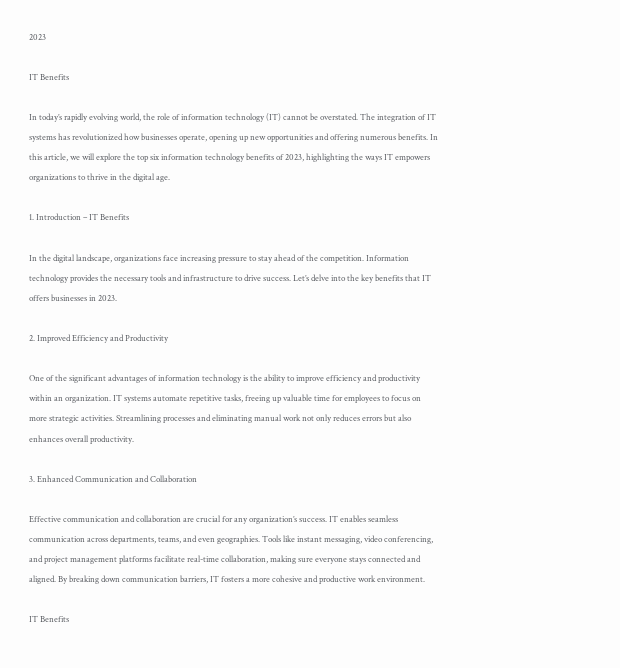2023

IT Benefits

In today’s rapidly evolving world, the role of information technology (IT) cannot be overstated. The integration of IT systems has revolutionized how businesses operate, opening up new opportunities and offering numerous benefits. In this article, we will explore the top six information technology benefits of 2023, highlighting the ways IT empowers organizations to thrive in the digital age.

1. Introduction – IT Benefits

In the digital landscape, organizations face increasing pressure to stay ahead of the competition. Information technology provides the necessary tools and infrastructure to drive success. Let’s delve into the key benefits that IT offers businesses in 2023.

2. Improved Efficiency and Productivity

One of the significant advantages of information technology is the ability to improve efficiency and productivity within an organization. IT systems automate repetitive tasks, freeing up valuable time for employees to focus on more strategic activities. Streamlining processes and eliminating manual work not only reduces errors but also enhances overall productivity.

3. Enhanced Communication and Collaboration

Effective communication and collaboration are crucial for any organization’s success. IT enables seamless communication across departments, teams, and even geographies. Tools like instant messaging, video conferencing, and project management platforms facilitate real-time collaboration, making sure everyone stays connected and aligned. By breaking down communication barriers, IT fosters a more cohesive and productive work environment.

IT Benefits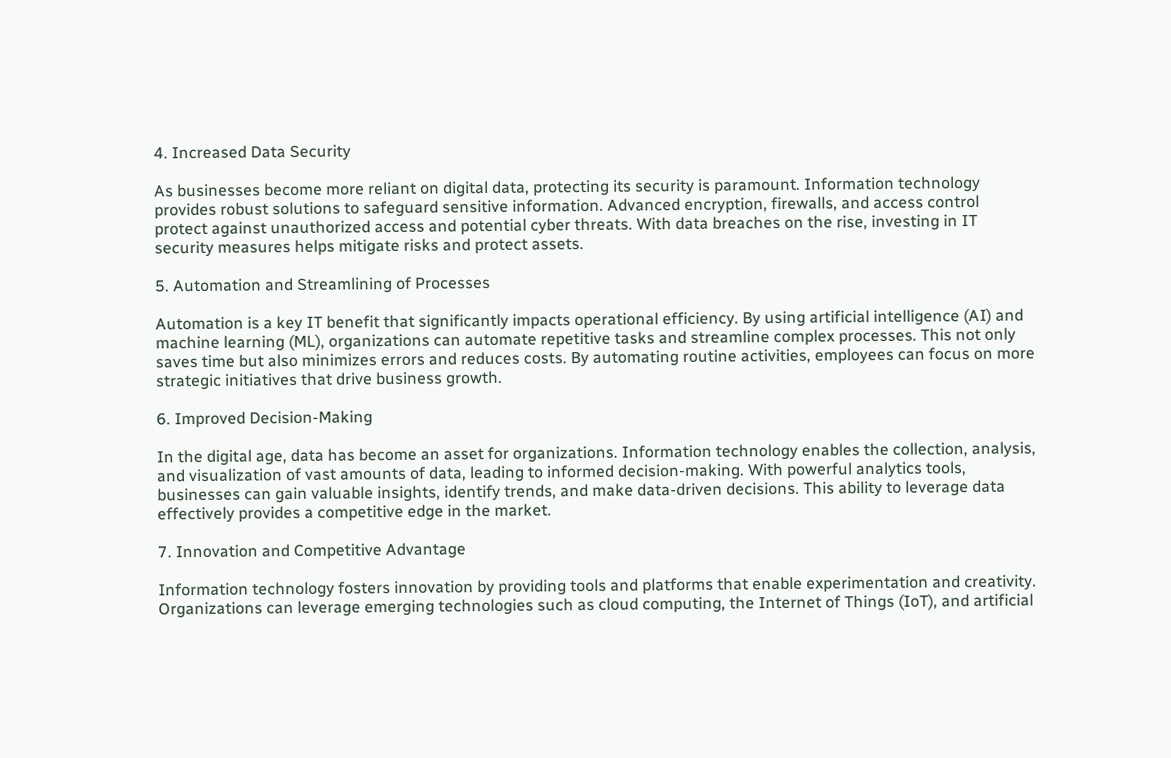4. Increased Data Security

As businesses become more reliant on digital data, protecting its security is paramount. Information technology provides robust solutions to safeguard sensitive information. Advanced encryption, firewalls, and access control protect against unauthorized access and potential cyber threats. With data breaches on the rise, investing in IT security measures helps mitigate risks and protect assets.

5. Automation and Streamlining of Processes

Automation is a key IT benefit that significantly impacts operational efficiency. By using artificial intelligence (AI) and machine learning (ML), organizations can automate repetitive tasks and streamline complex processes. This not only saves time but also minimizes errors and reduces costs. By automating routine activities, employees can focus on more strategic initiatives that drive business growth.

6. Improved Decision-Making

In the digital age, data has become an asset for organizations. Information technology enables the collection, analysis, and visualization of vast amounts of data, leading to informed decision-making. With powerful analytics tools, businesses can gain valuable insights, identify trends, and make data-driven decisions. This ability to leverage data effectively provides a competitive edge in the market.

7. Innovation and Competitive Advantage

Information technology fosters innovation by providing tools and platforms that enable experimentation and creativity. Organizations can leverage emerging technologies such as cloud computing, the Internet of Things (IoT), and artificial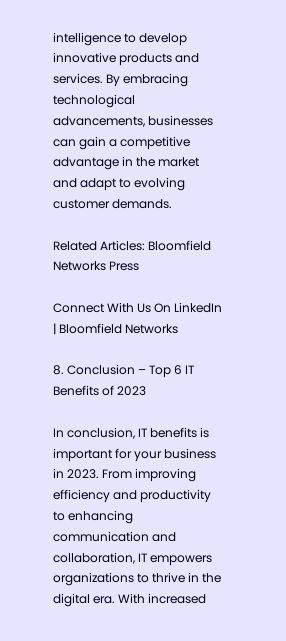intelligence to develop innovative products and services. By embracing technological advancements, businesses can gain a competitive advantage in the market and adapt to evolving customer demands.

Related Articles: Bloomfield Networks Press

Connect With Us On LinkedIn | Bloomfield Networks

8. Conclusion – Top 6 IT Benefits of 2023

In conclusion, IT benefits is important for your business in 2023. From improving efficiency and productivity to enhancing communication and collaboration, IT empowers organizations to thrive in the digital era. With increased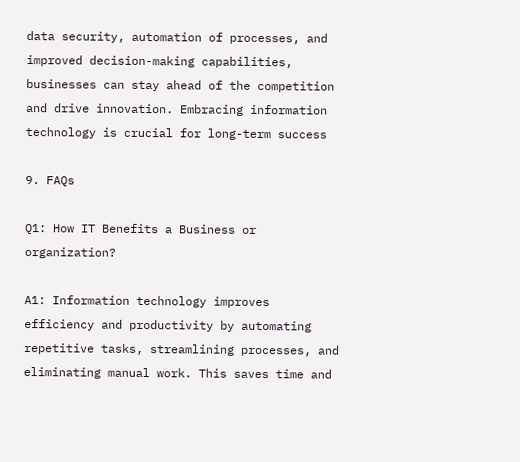data security, automation of processes, and improved decision-making capabilities, businesses can stay ahead of the competition and drive innovation. Embracing information technology is crucial for long-term success

9. FAQs

Q1: How IT Benefits a Business or organization?

A1: Information technology improves efficiency and productivity by automating repetitive tasks, streamlining processes, and eliminating manual work. This saves time and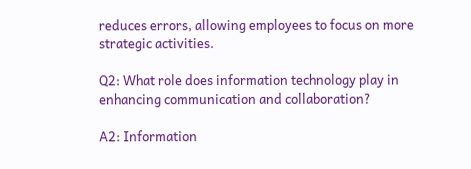reduces errors, allowing employees to focus on more strategic activities.

Q2: What role does information technology play in enhancing communication and collaboration?

A2: Information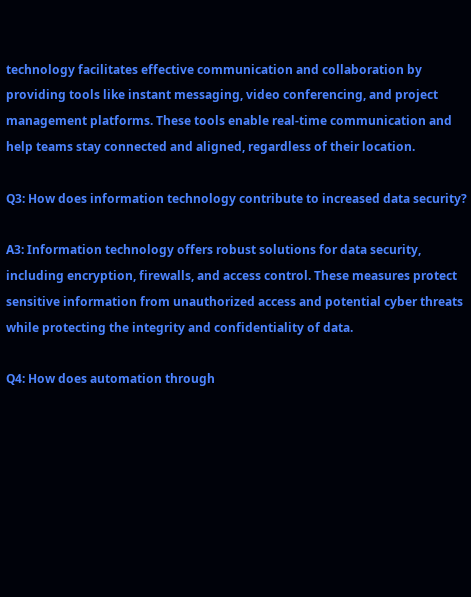technology facilitates effective communication and collaboration by providing tools like instant messaging, video conferencing, and project management platforms. These tools enable real-time communication and help teams stay connected and aligned, regardless of their location.

Q3: How does information technology contribute to increased data security?

A3: Information technology offers robust solutions for data security, including encryption, firewalls, and access control. These measures protect sensitive information from unauthorized access and potential cyber threats while protecting the integrity and confidentiality of data.

Q4: How does automation through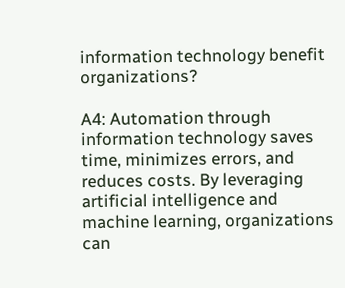information technology benefit organizations?

A4: Automation through information technology saves time, minimizes errors, and reduces costs. By leveraging artificial intelligence and machine learning, organizations can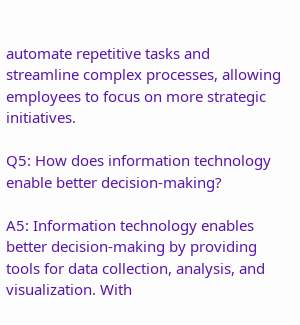automate repetitive tasks and streamline complex processes, allowing employees to focus on more strategic initiatives.

Q5: How does information technology enable better decision-making?

A5: Information technology enables better decision-making by providing tools for data collection, analysis, and visualization. With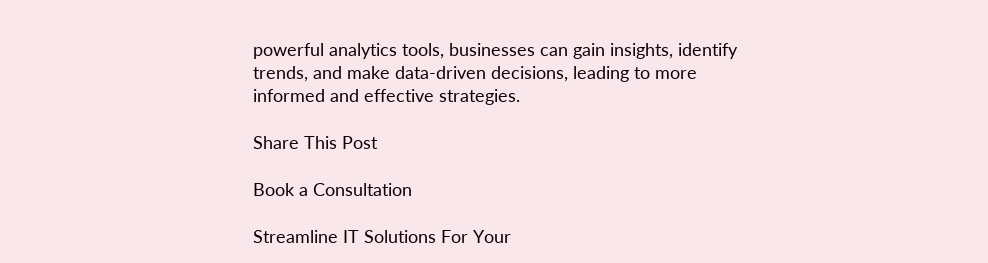powerful analytics tools, businesses can gain insights, identify trends, and make data-driven decisions, leading to more informed and effective strategies.

Share This Post

Book a Consultation

Streamline IT Solutions For Your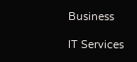Business

IT Services